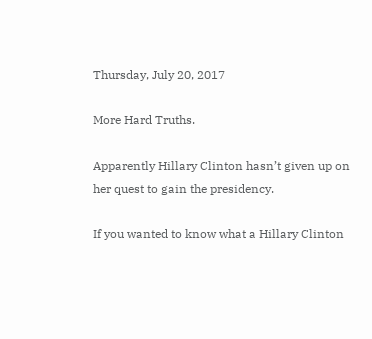Thursday, July 20, 2017

More Hard Truths.

Apparently Hillary Clinton hasn’t given up on her quest to gain the presidency.

If you wanted to know what a Hillary Clinton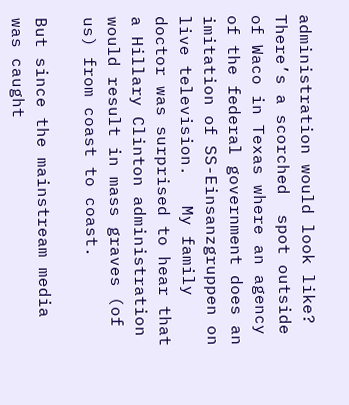administration would look like? There’s a scorched  spot outside of Waco in Texas where an agency of the federal government does an imitation of SS-Einsanzgruppen on live television.   My family doctor was surprised to hear that a Hillary Clinton administration would result in mass graves (of us) from coast to coast.

But since the mainstream media was caught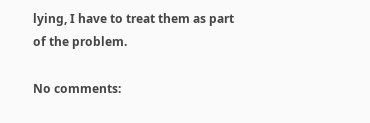lying, I have to treat them as part of the problem.

No comments: